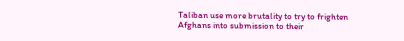Taliban use more brutality to try to frighten Afghans into submission to their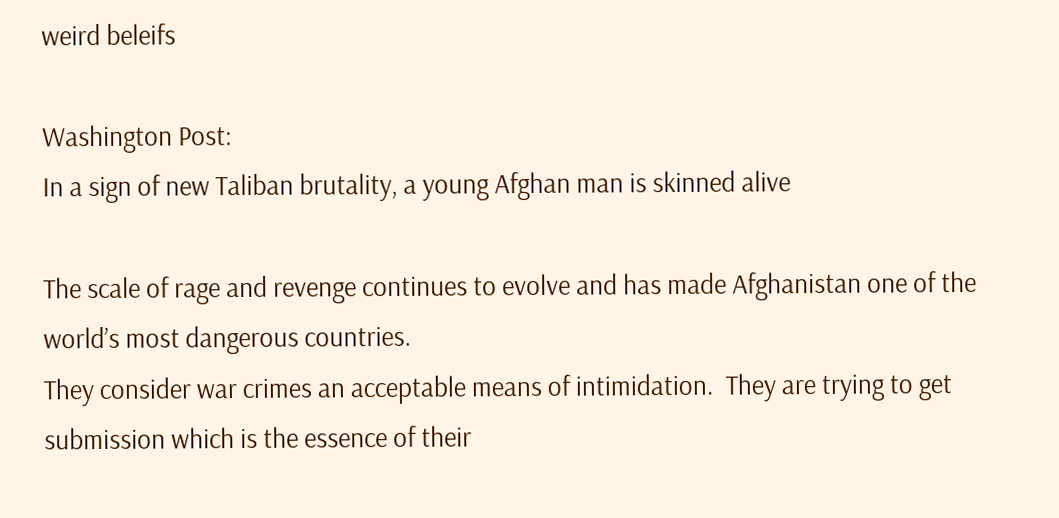weird beleifs

Washington Post:
In a sign of new Taliban brutality, a young Afghan man is skinned alive

The scale of rage and revenge continues to evolve and has made Afghanistan one of the world’s most dangerous countries.
They consider war crimes an acceptable means of intimidation.  They are trying to get submission which is the essence of their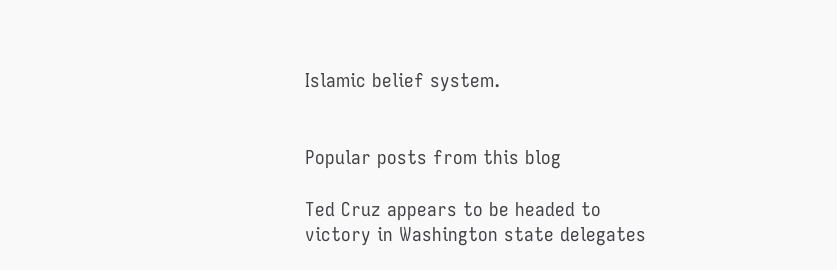Islamic belief system.


Popular posts from this blog

Ted Cruz appears to be headed to victory in Washington state delegates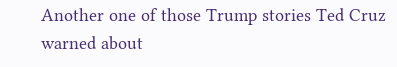Another one of those Trump stories Ted Cruz warned about